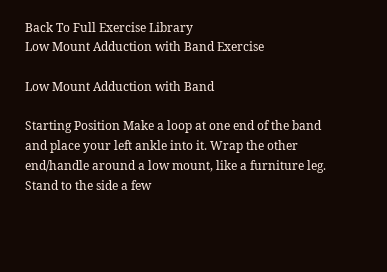Back To Full Exercise Library
Low Mount Adduction with Band Exercise

Low Mount Adduction with Band

Starting Position Make a loop at one end of the band and place your left ankle into it. Wrap the other end/handle around a low mount, like a furniture leg. Stand to the side a few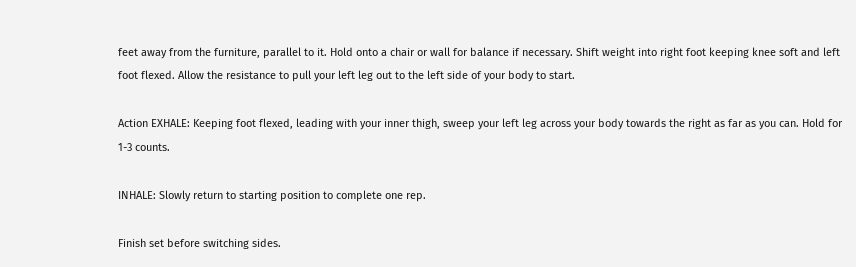feet away from the furniture, parallel to it. Hold onto a chair or wall for balance if necessary. Shift weight into right foot keeping knee soft and left foot flexed. Allow the resistance to pull your left leg out to the left side of your body to start.

Action EXHALE: Keeping foot flexed, leading with your inner thigh, sweep your left leg across your body towards the right as far as you can. Hold for 1-3 counts.

INHALE: Slowly return to starting position to complete one rep.

Finish set before switching sides.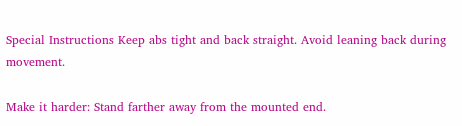Special Instructions Keep abs tight and back straight. Avoid leaning back during movement.

Make it harder: Stand farther away from the mounted end.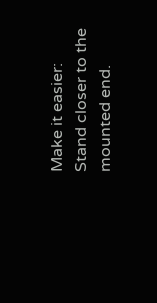Make it easier: Stand closer to the mounted end.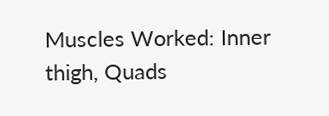Muscles Worked: Inner thigh, Quads